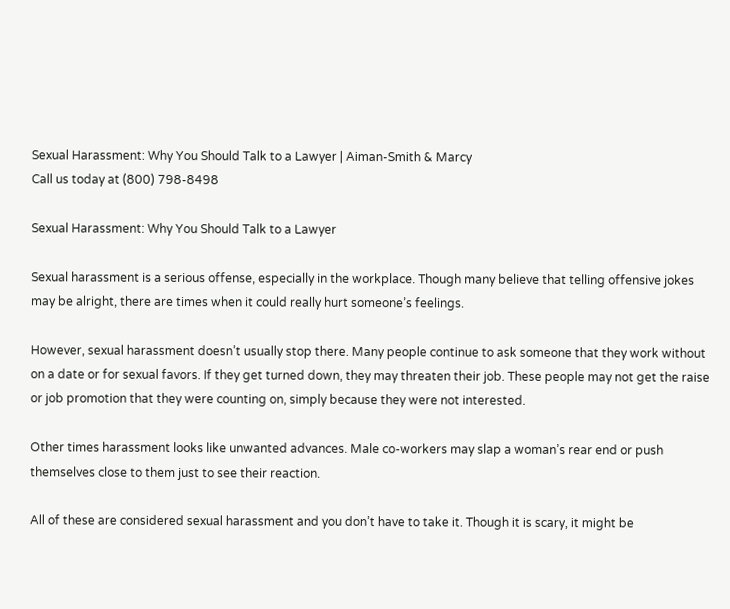Sexual Harassment: Why You Should Talk to a Lawyer | Aiman-Smith & Marcy
Call us today at (800) 798-8498

Sexual Harassment: Why You Should Talk to a Lawyer

Sexual harassment is a serious offense, especially in the workplace. Though many believe that telling offensive jokes may be alright, there are times when it could really hurt someone’s feelings.

However, sexual harassment doesn’t usually stop there. Many people continue to ask someone that they work without on a date or for sexual favors. If they get turned down, they may threaten their job. These people may not get the raise or job promotion that they were counting on, simply because they were not interested.

Other times harassment looks like unwanted advances. Male co-workers may slap a woman’s rear end or push themselves close to them just to see their reaction.

All of these are considered sexual harassment and you don’t have to take it. Though it is scary, it might be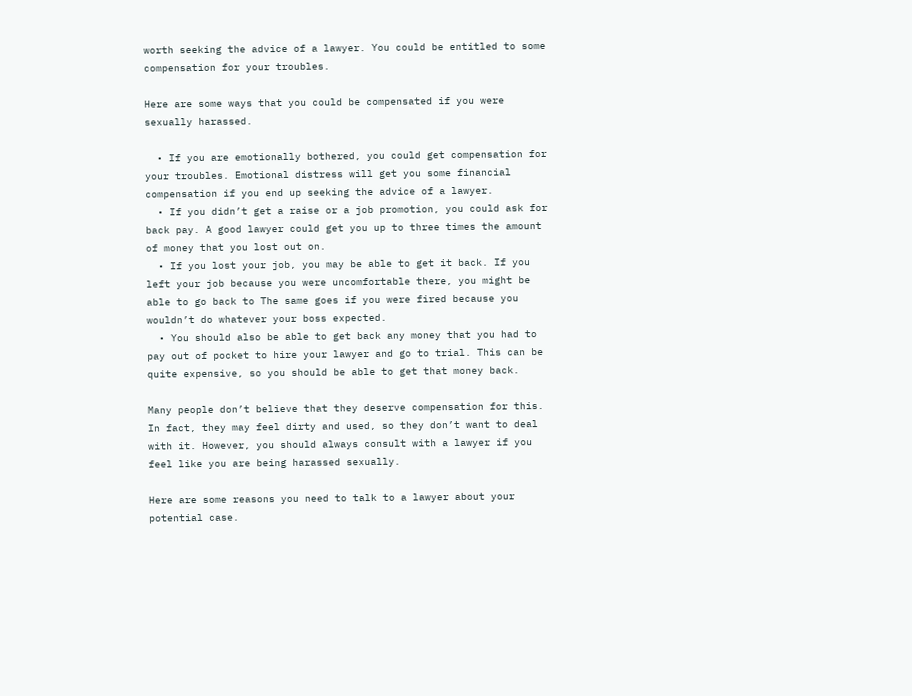worth seeking the advice of a lawyer. You could be entitled to some compensation for your troubles.

Here are some ways that you could be compensated if you were sexually harassed.

  • If you are emotionally bothered, you could get compensation for your troubles. Emotional distress will get you some financial compensation if you end up seeking the advice of a lawyer.
  • If you didn’t get a raise or a job promotion, you could ask for back pay. A good lawyer could get you up to three times the amount of money that you lost out on.
  • If you lost your job, you may be able to get it back. If you left your job because you were uncomfortable there, you might be able to go back to The same goes if you were fired because you wouldn’t do whatever your boss expected.
  • You should also be able to get back any money that you had to pay out of pocket to hire your lawyer and go to trial. This can be quite expensive, so you should be able to get that money back.

Many people don’t believe that they deserve compensation for this. In fact, they may feel dirty and used, so they don’t want to deal with it. However, you should always consult with a lawyer if you feel like you are being harassed sexually.

Here are some reasons you need to talk to a lawyer about your potential case.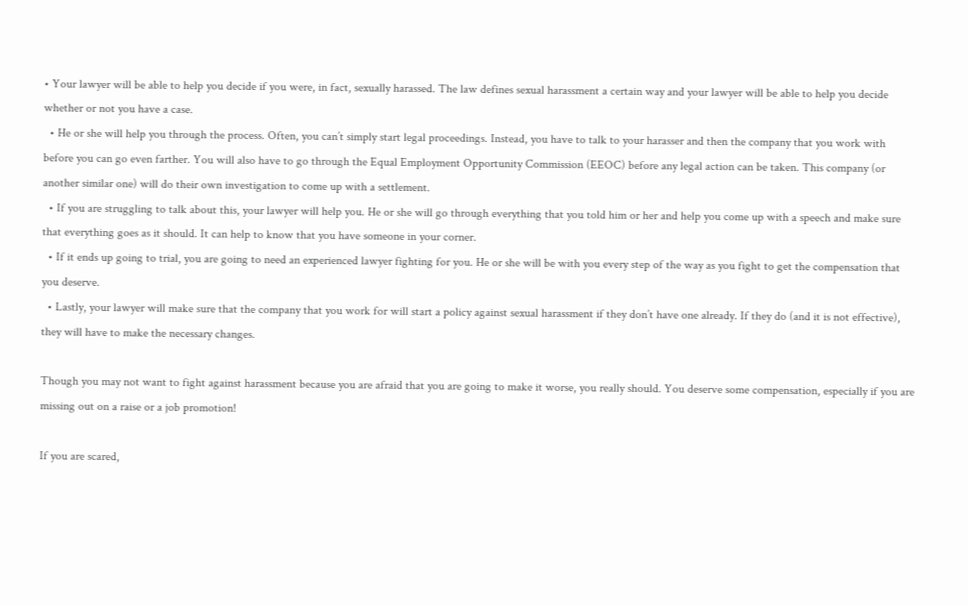• Your lawyer will be able to help you decide if you were, in fact, sexually harassed. The law defines sexual harassment a certain way and your lawyer will be able to help you decide whether or not you have a case.
  • He or she will help you through the process. Often, you can’t simply start legal proceedings. Instead, you have to talk to your harasser and then the company that you work with before you can go even farther. You will also have to go through the Equal Employment Opportunity Commission (EEOC) before any legal action can be taken. This company (or another similar one) will do their own investigation to come up with a settlement.
  • If you are struggling to talk about this, your lawyer will help you. He or she will go through everything that you told him or her and help you come up with a speech and make sure that everything goes as it should. It can help to know that you have someone in your corner.
  • If it ends up going to trial, you are going to need an experienced lawyer fighting for you. He or she will be with you every step of the way as you fight to get the compensation that you deserve.
  • Lastly, your lawyer will make sure that the company that you work for will start a policy against sexual harassment if they don’t have one already. If they do (and it is not effective), they will have to make the necessary changes.

Though you may not want to fight against harassment because you are afraid that you are going to make it worse, you really should. You deserve some compensation, especially if you are missing out on a raise or a job promotion!

If you are scared,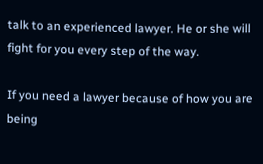talk to an experienced lawyer. He or she will fight for you every step of the way.

If you need a lawyer because of how you are being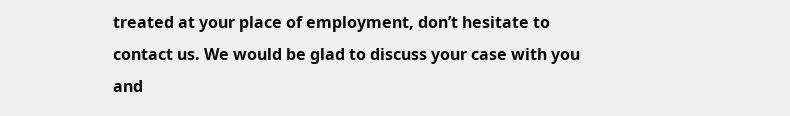treated at your place of employment, don’t hesitate to contact us. We would be glad to discuss your case with you and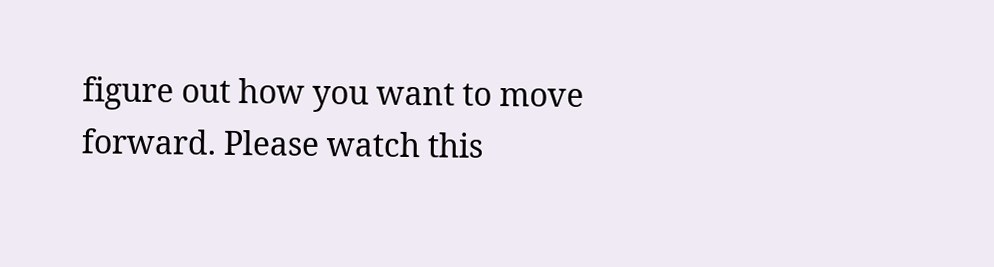figure out how you want to move forward. Please watch this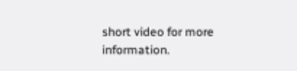short video for more information.